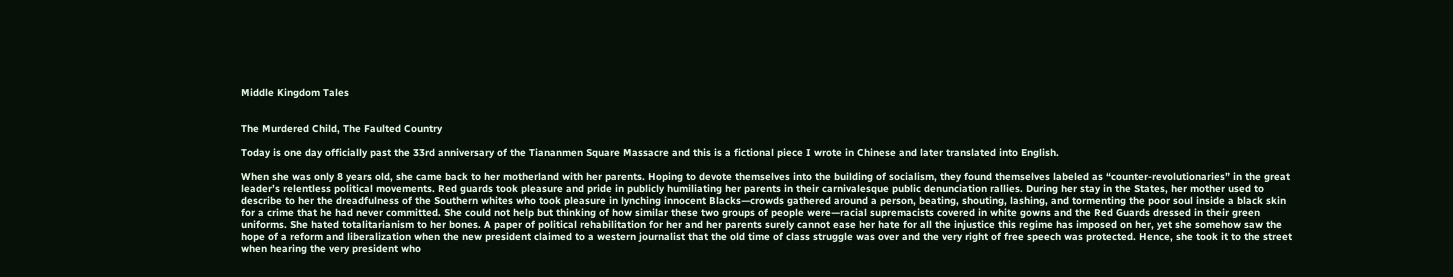Middle Kingdom Tales


The Murdered Child, The Faulted Country

Today is one day officially past the 33rd anniversary of the Tiananmen Square Massacre and this is a fictional piece I wrote in Chinese and later translated into English.

When she was only 8 years old, she came back to her motherland with her parents. Hoping to devote themselves into the building of socialism, they found themselves labeled as “counter-revolutionaries” in the great leader’s relentless political movements. Red guards took pleasure and pride in publicly humiliating her parents in their carnivalesque public denunciation rallies. During her stay in the States, her mother used to describe to her the dreadfulness of the Southern whites who took pleasure in lynching innocent Blacks—crowds gathered around a person, beating, shouting, lashing, and tormenting the poor soul inside a black skin for a crime that he had never committed. She could not help but thinking of how similar these two groups of people were—racial supremacists covered in white gowns and the Red Guards dressed in their green uniforms. She hated totalitarianism to her bones. A paper of political rehabilitation for her and her parents surely cannot ease her hate for all the injustice this regime has imposed on her, yet she somehow saw the hope of a reform and liberalization when the new president claimed to a western journalist that the old time of class struggle was over and the very right of free speech was protected. Hence, she took it to the street when hearing the very president who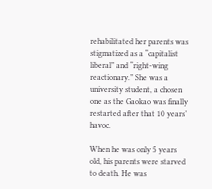rehabilitated her parents was stigmatized as a “capitalist liberal” and “right-wing reactionary.” She was a university student, a chosen one as the Gaokao was finally restarted after that 10 years’ havoc.

When he was only 5 years old, his parents were starved to death. He was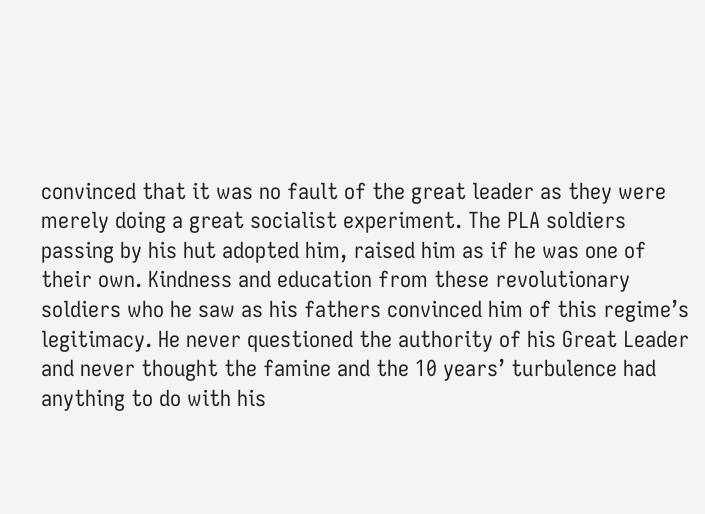convinced that it was no fault of the great leader as they were merely doing a great socialist experiment. The PLA soldiers passing by his hut adopted him, raised him as if he was one of their own. Kindness and education from these revolutionary soldiers who he saw as his fathers convinced him of this regime’s legitimacy. He never questioned the authority of his Great Leader and never thought the famine and the 10 years’ turbulence had anything to do with his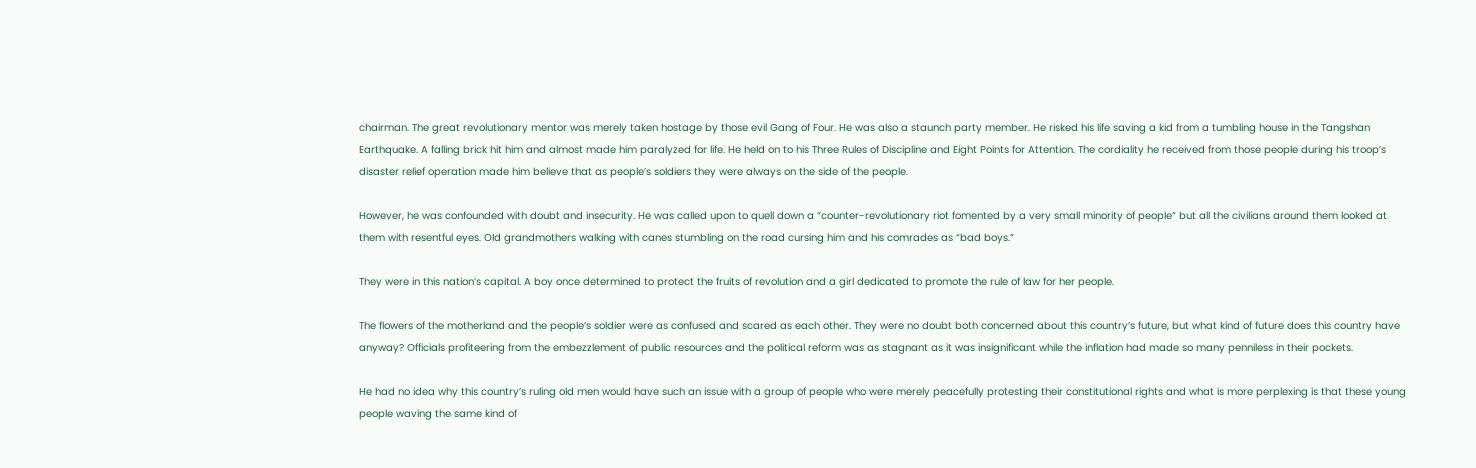chairman. The great revolutionary mentor was merely taken hostage by those evil Gang of Four. He was also a staunch party member. He risked his life saving a kid from a tumbling house in the Tangshan Earthquake. A falling brick hit him and almost made him paralyzed for life. He held on to his Three Rules of Discipline and Eight Points for Attention. The cordiality he received from those people during his troop’s disaster relief operation made him believe that as people’s soldiers they were always on the side of the people.

However, he was confounded with doubt and insecurity. He was called upon to quell down a “counter-revolutionary riot fomented by a very small minority of people” but all the civilians around them looked at them with resentful eyes. Old grandmothers walking with canes stumbling on the road cursing him and his comrades as “bad boys.”

They were in this nation’s capital. A boy once determined to protect the fruits of revolution and a girl dedicated to promote the rule of law for her people.

The flowers of the motherland and the people’s soldier were as confused and scared as each other. They were no doubt both concerned about this country’s future, but what kind of future does this country have anyway? Officials profiteering from the embezzlement of public resources and the political reform was as stagnant as it was insignificant while the inflation had made so many penniless in their pockets.

He had no idea why this country’s ruling old men would have such an issue with a group of people who were merely peacefully protesting their constitutional rights and what is more perplexing is that these young people waving the same kind of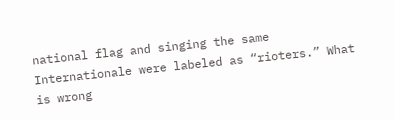national flag and singing the same Internationale were labeled as “rioters.” What is wrong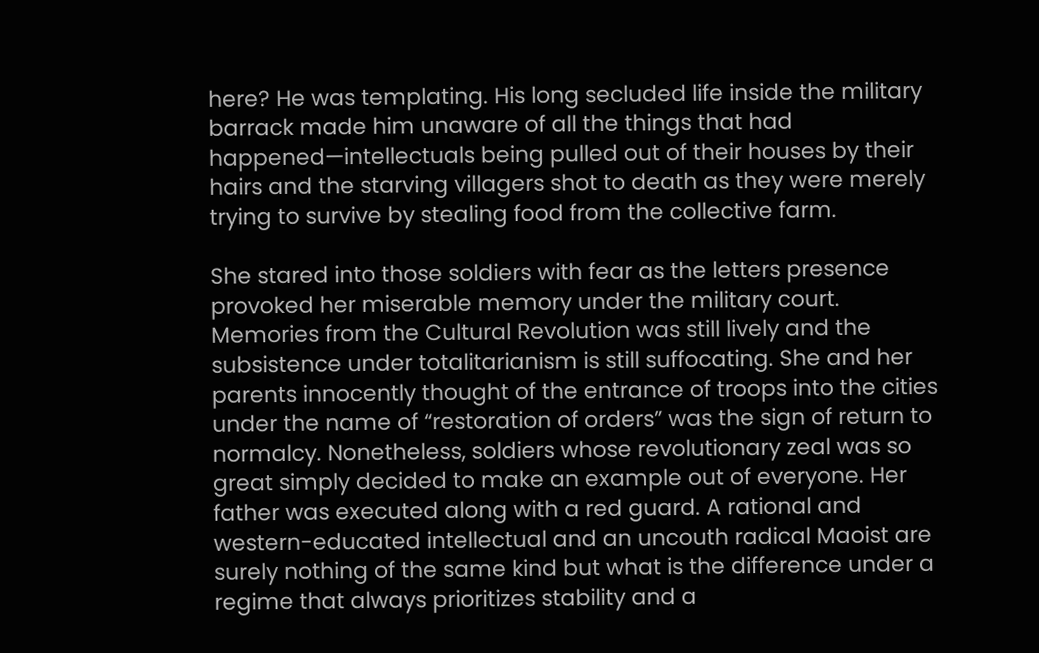here? He was templating. His long secluded life inside the military barrack made him unaware of all the things that had happened—intellectuals being pulled out of their houses by their hairs and the starving villagers shot to death as they were merely trying to survive by stealing food from the collective farm.

She stared into those soldiers with fear as the letters presence provoked her miserable memory under the military court. Memories from the Cultural Revolution was still lively and the subsistence under totalitarianism is still suffocating. She and her parents innocently thought of the entrance of troops into the cities under the name of “restoration of orders” was the sign of return to normalcy. Nonetheless, soldiers whose revolutionary zeal was so great simply decided to make an example out of everyone. Her father was executed along with a red guard. A rational and western-educated intellectual and an uncouth radical Maoist are surely nothing of the same kind but what is the difference under a regime that always prioritizes stability and a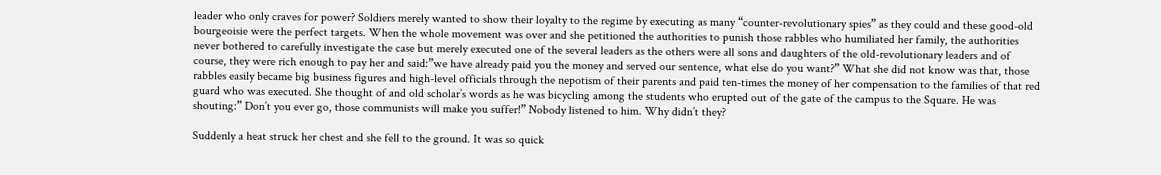leader who only craves for power? Soldiers merely wanted to show their loyalty to the regime by executing as many “counter-revolutionary spies” as they could and these good-old bourgeoisie were the perfect targets. When the whole movement was over and she petitioned the authorities to punish those rabbles who humiliated her family, the authorities never bothered to carefully investigate the case but merely executed one of the several leaders as the others were all sons and daughters of the old-revolutionary leaders and of course, they were rich enough to pay her and said:”we have already paid you the money and served our sentence, what else do you want?” What she did not know was that, those rabbles easily became big business figures and high-level officials through the nepotism of their parents and paid ten-times the money of her compensation to the families of that red guard who was executed. She thought of and old scholar’s words as he was bicycling among the students who erupted out of the gate of the campus to the Square. He was shouting:” Don’t you ever go, those communists will make you suffer!” Nobody listened to him. Why didn’t they?

Suddenly a heat struck her chest and she fell to the ground. It was so quick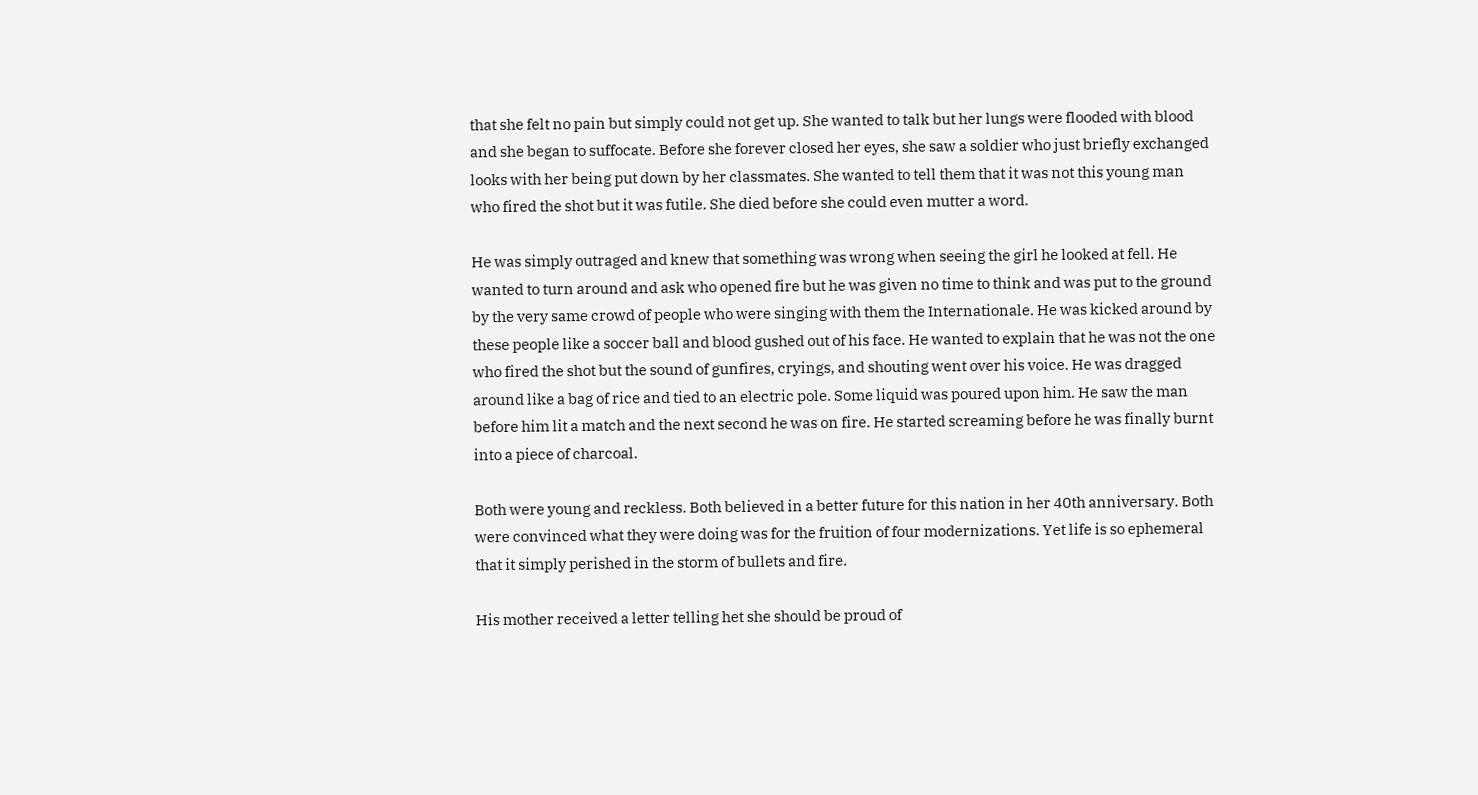that she felt no pain but simply could not get up. She wanted to talk but her lungs were flooded with blood and she began to suffocate. Before she forever closed her eyes, she saw a soldier who just briefly exchanged looks with her being put down by her classmates. She wanted to tell them that it was not this young man who fired the shot but it was futile. She died before she could even mutter a word.

He was simply outraged and knew that something was wrong when seeing the girl he looked at fell. He wanted to turn around and ask who opened fire but he was given no time to think and was put to the ground by the very same crowd of people who were singing with them the Internationale. He was kicked around by these people like a soccer ball and blood gushed out of his face. He wanted to explain that he was not the one who fired the shot but the sound of gunfires, cryings, and shouting went over his voice. He was dragged around like a bag of rice and tied to an electric pole. Some liquid was poured upon him. He saw the man before him lit a match and the next second he was on fire. He started screaming before he was finally burnt into a piece of charcoal.

Both were young and reckless. Both believed in a better future for this nation in her 40th anniversary. Both were convinced what they were doing was for the fruition of four modernizations. Yet life is so ephemeral that it simply perished in the storm of bullets and fire.

His mother received a letter telling het she should be proud of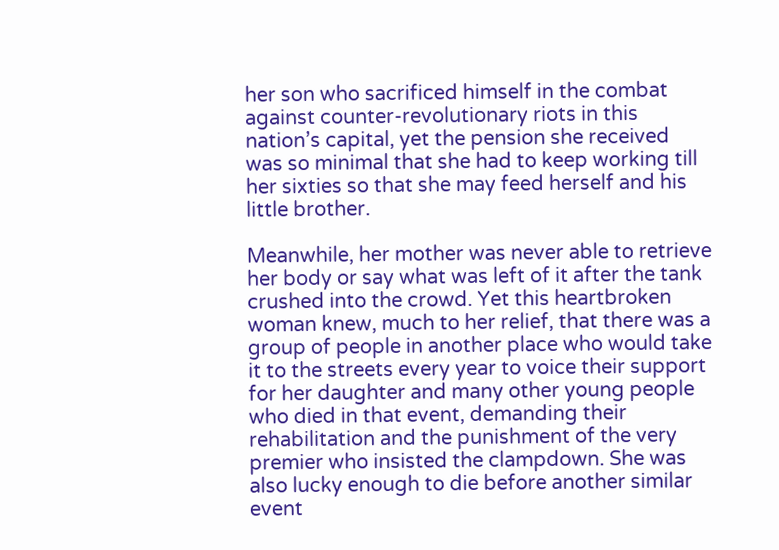her son who sacrificed himself in the combat against counter-revolutionary riots in this nation’s capital, yet the pension she received was so minimal that she had to keep working till her sixties so that she may feed herself and his little brother.

Meanwhile, her mother was never able to retrieve her body or say what was left of it after the tank crushed into the crowd. Yet this heartbroken woman knew, much to her relief, that there was a group of people in another place who would take it to the streets every year to voice their support for her daughter and many other young people who died in that event, demanding their rehabilitation and the punishment of the very premier who insisted the clampdown. She was also lucky enough to die before another similar event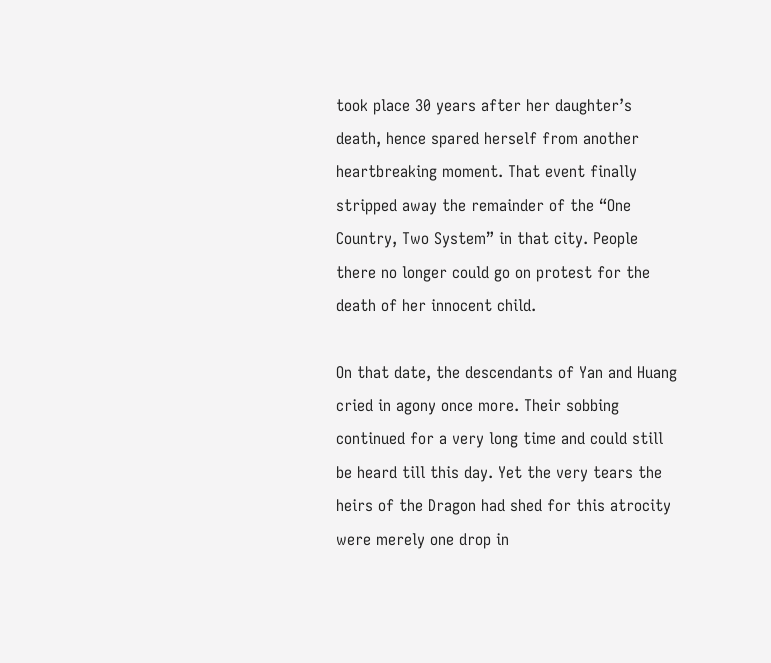took place 30 years after her daughter’s death, hence spared herself from another heartbreaking moment. That event finally stripped away the remainder of the “One Country, Two System” in that city. People there no longer could go on protest for the death of her innocent child.

On that date, the descendants of Yan and Huang cried in agony once more. Their sobbing continued for a very long time and could still be heard till this day. Yet the very tears the heirs of the Dragon had shed for this atrocity were merely one drop in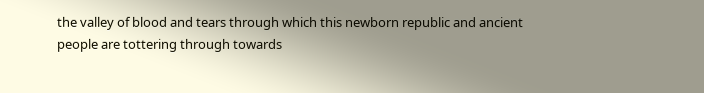the valley of blood and tears through which this newborn republic and ancient people are tottering through towards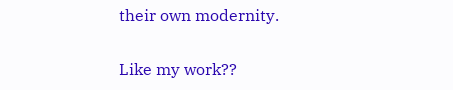their own modernity.

Like my work??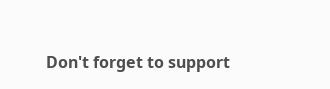Don't forget to support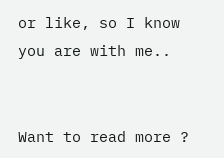or like, so I know you are with me..


Want to read more ?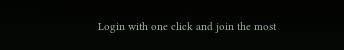Login with one click and join the most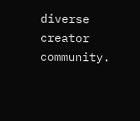diverse creator community.